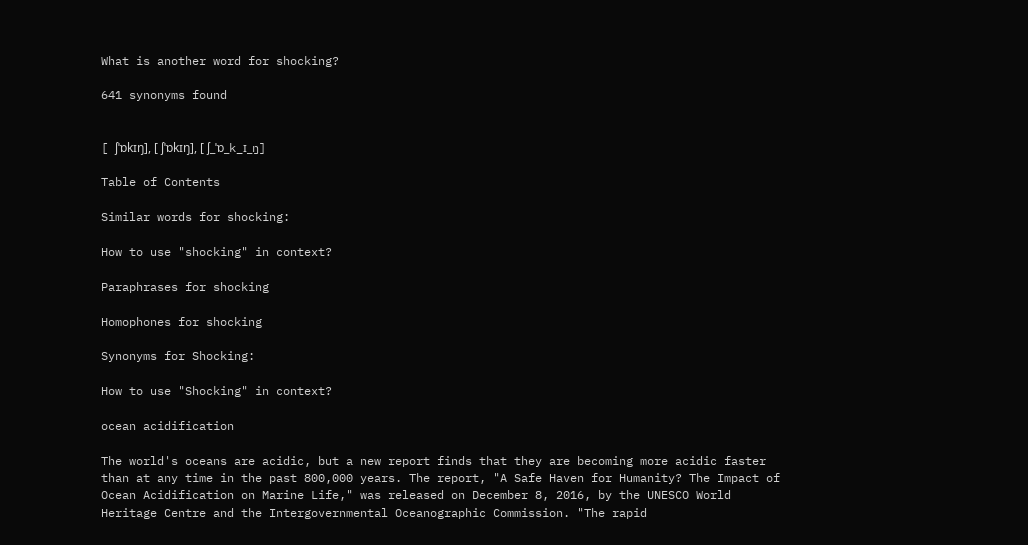What is another word for shocking?

641 synonyms found


[ ʃˈɒkɪŋ], [ ʃˈɒkɪŋ], [ ʃ_ˈɒ_k_ɪ_ŋ]

Table of Contents

Similar words for shocking:

How to use "shocking" in context?

Paraphrases for shocking

Homophones for shocking

Synonyms for Shocking:

How to use "Shocking" in context?

ocean acidification

The world's oceans are acidic, but a new report finds that they are becoming more acidic faster than at any time in the past 800,000 years. The report, "A Safe Haven for Humanity? The Impact of Ocean Acidification on Marine Life," was released on December 8, 2016, by the UNESCO World Heritage Centre and the Intergovernmental Oceanographic Commission. "The rapid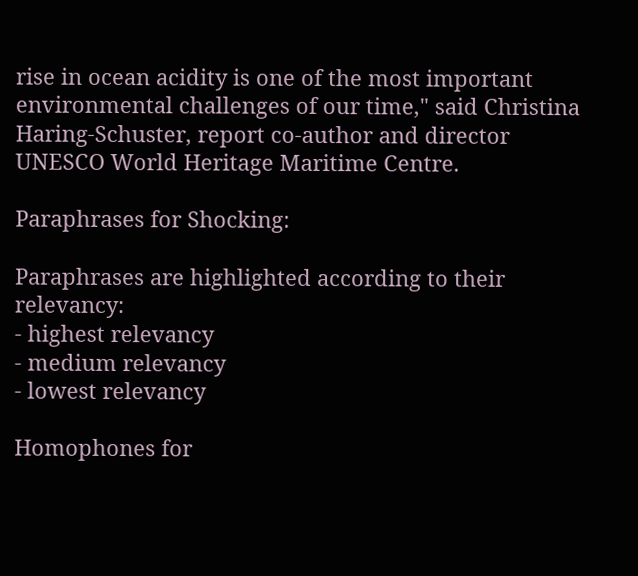rise in ocean acidity is one of the most important environmental challenges of our time," said Christina Haring-Schuster, report co-author and director UNESCO World Heritage Maritime Centre.

Paraphrases for Shocking:

Paraphrases are highlighted according to their relevancy:
- highest relevancy
- medium relevancy
- lowest relevancy

Homophones for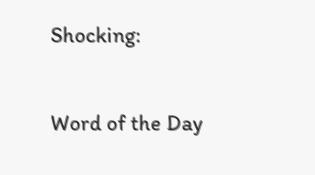Shocking:

Word of the Day